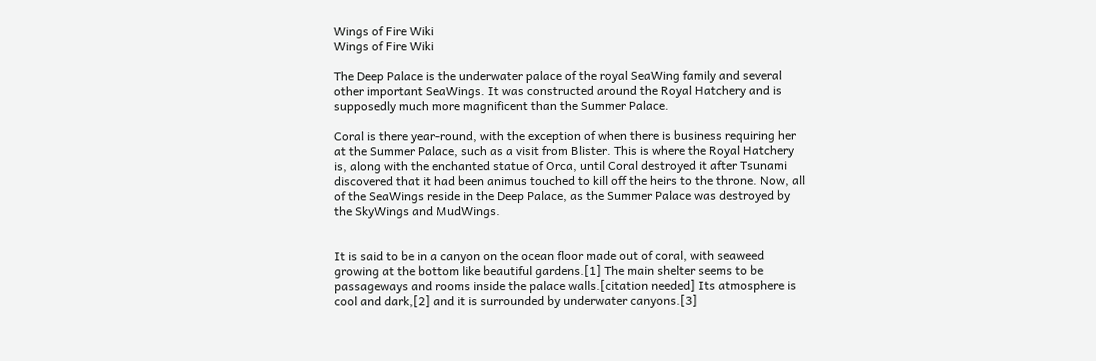Wings of Fire Wiki
Wings of Fire Wiki

The Deep Palace is the underwater palace of the royal SeaWing family and several other important SeaWings. It was constructed around the Royal Hatchery and is supposedly much more magnificent than the Summer Palace.

Coral is there year-round, with the exception of when there is business requiring her at the Summer Palace, such as a visit from Blister. This is where the Royal Hatchery is, along with the enchanted statue of Orca, until Coral destroyed it after Tsunami discovered that it had been animus touched to kill off the heirs to the throne. Now, all of the SeaWings reside in the Deep Palace, as the Summer Palace was destroyed by the SkyWings and MudWings.


It is said to be in a canyon on the ocean floor made out of coral, with seaweed growing at the bottom like beautiful gardens.[1] The main shelter seems to be passageways and rooms inside the palace walls.[citation needed] Its atmosphere is cool and dark,[2] and it is surrounded by underwater canyons.[3]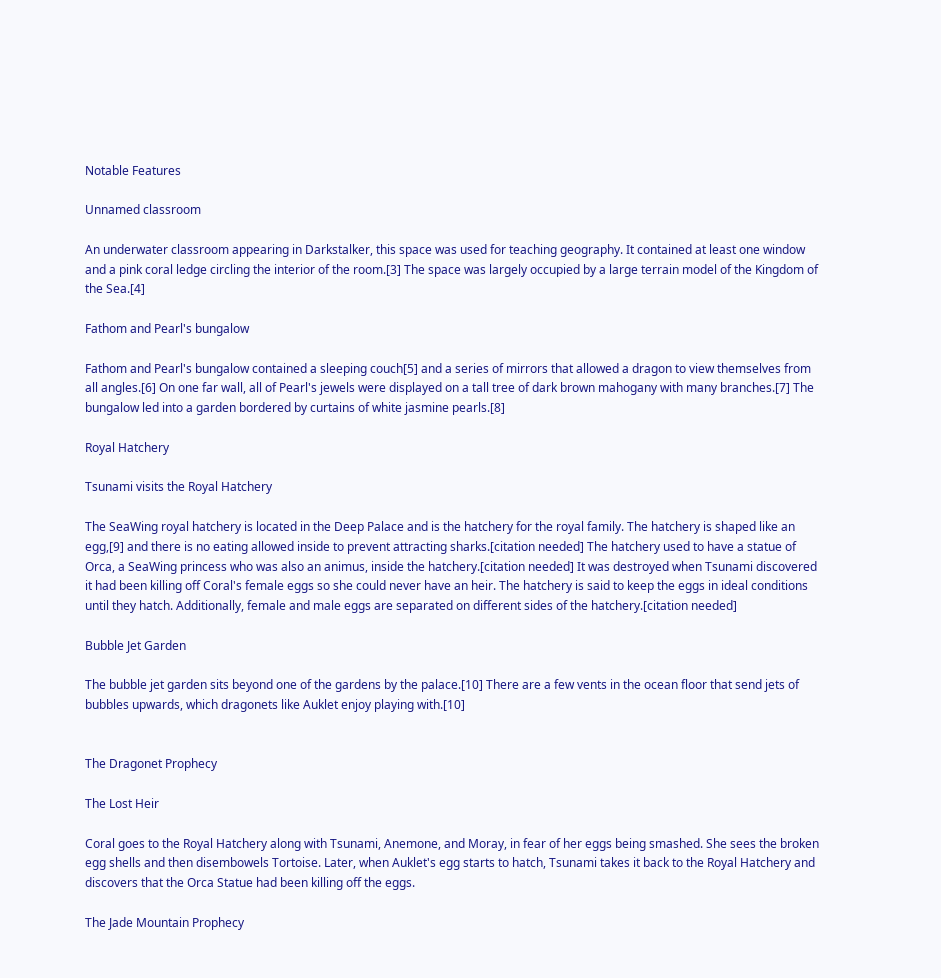Notable Features

Unnamed classroom

An underwater classroom appearing in Darkstalker, this space was used for teaching geography. It contained at least one window and a pink coral ledge circling the interior of the room.[3] The space was largely occupied by a large terrain model of the Kingdom of the Sea.[4]

Fathom and Pearl's bungalow

Fathom and Pearl's bungalow contained a sleeping couch[5] and a series of mirrors that allowed a dragon to view themselves from all angles.[6] On one far wall, all of Pearl's jewels were displayed on a tall tree of dark brown mahogany with many branches.[7] The bungalow led into a garden bordered by curtains of white jasmine pearls.[8]

Royal Hatchery

Tsunami visits the Royal Hatchery

The SeaWing royal hatchery is located in the Deep Palace and is the hatchery for the royal family. The hatchery is shaped like an egg,[9] and there is no eating allowed inside to prevent attracting sharks.[citation needed] The hatchery used to have a statue of Orca, a SeaWing princess who was also an animus, inside the hatchery.[citation needed] It was destroyed when Tsunami discovered it had been killing off Coral's female eggs so she could never have an heir. The hatchery is said to keep the eggs in ideal conditions until they hatch. Additionally, female and male eggs are separated on different sides of the hatchery.[citation needed]

Bubble Jet Garden

The bubble jet garden sits beyond one of the gardens by the palace.[10] There are a few vents in the ocean floor that send jets of bubbles upwards, which dragonets like Auklet enjoy playing with.[10]


The Dragonet Prophecy

The Lost Heir

Coral goes to the Royal Hatchery along with Tsunami, Anemone, and Moray, in fear of her eggs being smashed. She sees the broken egg shells and then disembowels Tortoise. Later, when Auklet's egg starts to hatch, Tsunami takes it back to the Royal Hatchery and discovers that the Orca Statue had been killing off the eggs.

The Jade Mountain Prophecy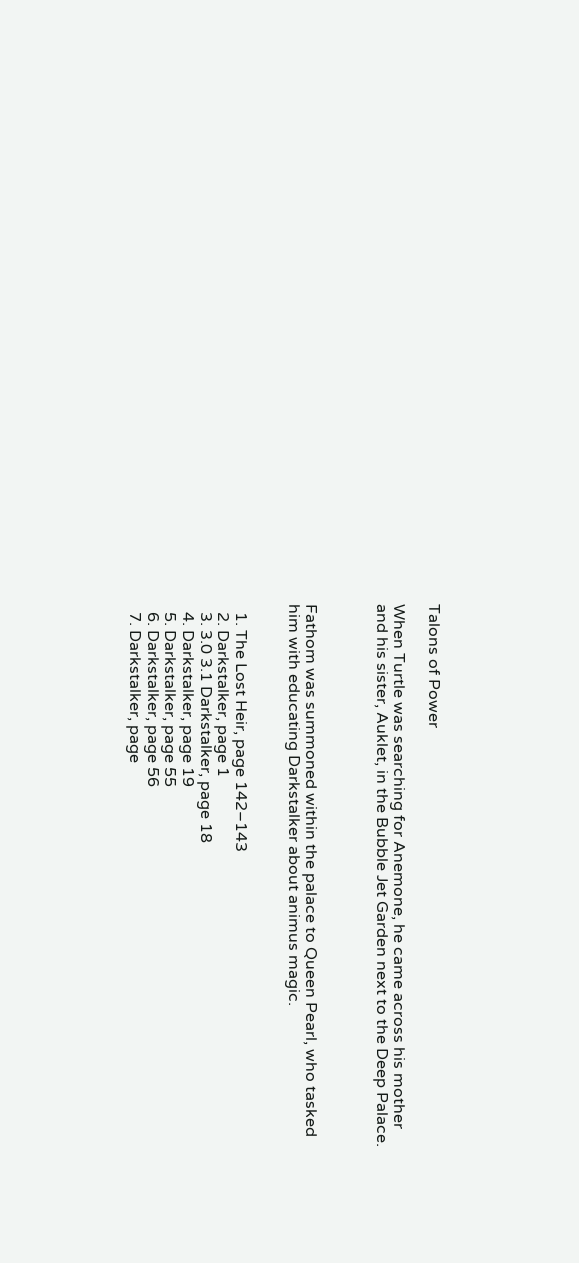Talons of Power

When Turtle was searching for Anemone, he came across his mother and his sister, Auklet, in the Bubble Jet Garden next to the Deep Palace.



Fathom was summoned within the palace to Queen Pearl, who tasked him with educating Darkstalker about animus magic.


  1. The Lost Heir, page 142–143
  2. Darkstalker, page 1
  3. 3.0 3.1 Darkstalker, page 18
  4. Darkstalker, page 19
  5. Darkstalker, page 55
  6. Darkstalker, page 56
  7. Darkstalker, page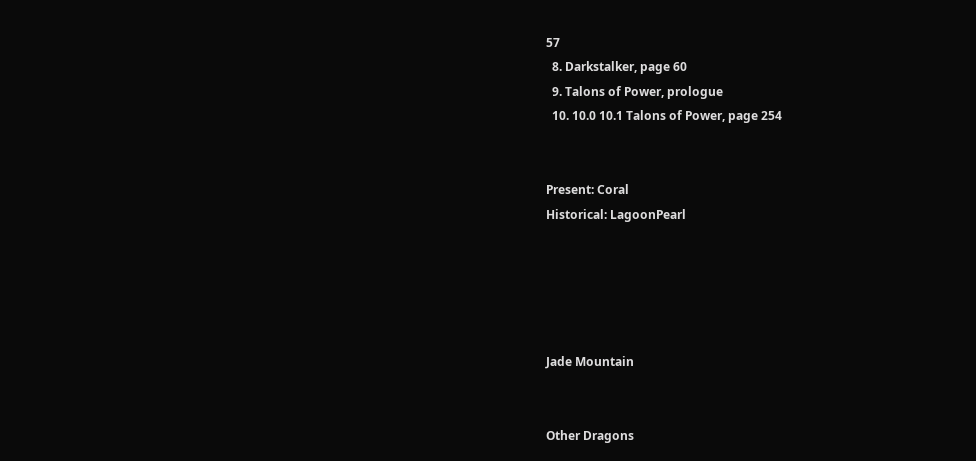57
  8. Darkstalker, page 60
  9. Talons of Power, prologue
  10. 10.0 10.1 Talons of Power, page 254


Present: Coral
Historical: LagoonPearl





Jade Mountain


Other Dragons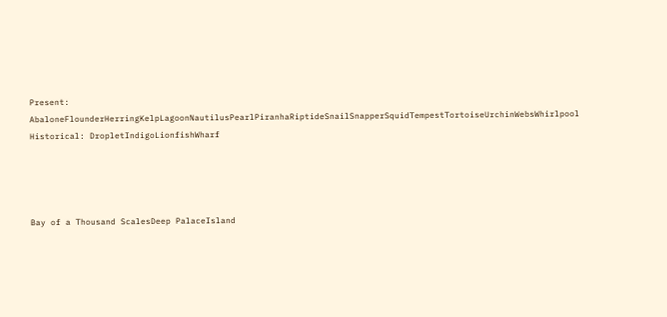Present: AbaloneFlounderHerringKelpLagoonNautilusPearlPiranhaRiptideSnailSnapperSquidTempestTortoiseUrchinWebsWhirlpool
Historical: DropletIndigoLionfishWharf




Bay of a Thousand ScalesDeep PalaceIsland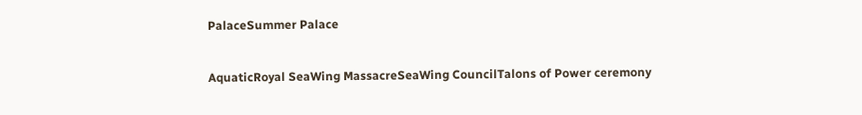PalaceSummer Palace


AquaticRoyal SeaWing MassacreSeaWing CouncilTalons of Power ceremony